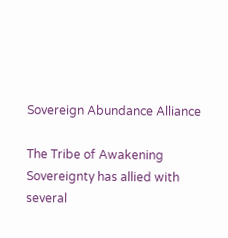Sovereign Abundance Alliance

The Tribe of Awakening Sovereignty has allied with several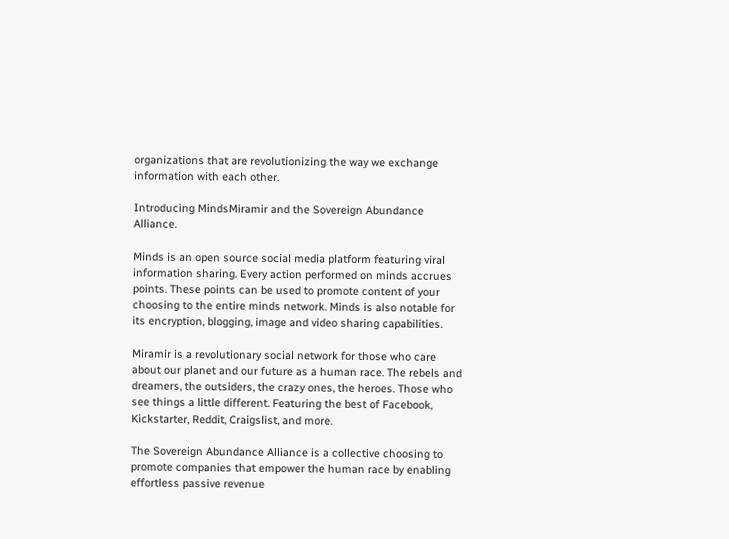organizations that are revolutionizing the way we exchange information with each other.

Introducing MindsMiramir and the Sovereign Abundance Alliance.

Minds is an open source social media platform featuring viral information sharing. Every action performed on minds accrues points. These points can be used to promote content of your choosing to the entire minds network. Minds is also notable for its encryption, blogging, image and video sharing capabilities.

Miramir is a revolutionary social network for those who care about our planet and our future as a human race. The rebels and dreamers, the outsiders, the crazy ones, the heroes. Those who see things a little different. Featuring the best of Facebook, Kickstarter, Reddit, Craigslist, and more.

The Sovereign Abundance Alliance is a collective choosing to promote companies that empower the human race by enabling effortless passive revenue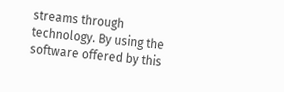streams through technology. By using the software offered by this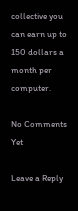collective you can earn up to 150 dollars a month per computer.

No Comments Yet

Leave a Reply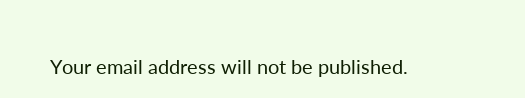Your email address will not be published.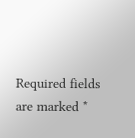Required fields are marked *